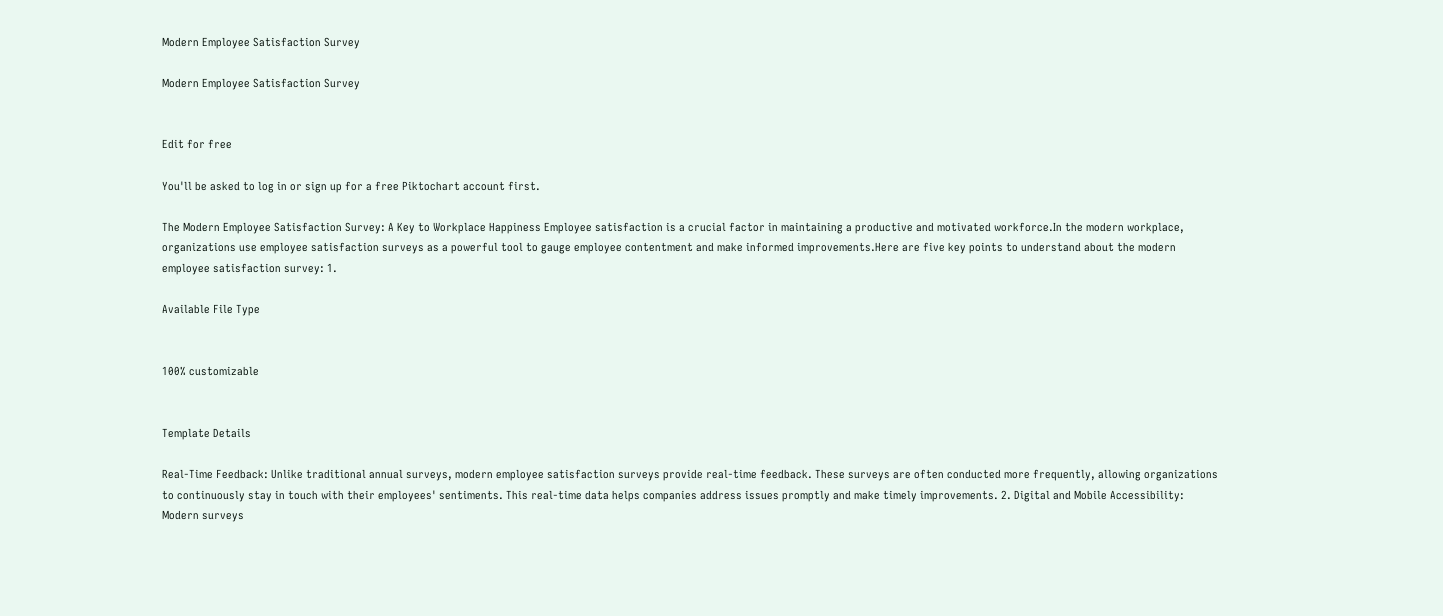Modern Employee Satisfaction Survey

Modern Employee Satisfaction Survey


Edit for free

You'll be asked to log in or sign up for a free Piktochart account first.

The Modern Employee Satisfaction Survey: A Key to Workplace Happiness Employee satisfaction is a crucial factor in maintaining a productive and motivated workforce.In the modern workplace, organizations use employee satisfaction surveys as a powerful tool to gauge employee contentment and make informed improvements.Here are five key points to understand about the modern employee satisfaction survey: 1.

Available File Type


100% customizable


Template Details

Real-Time Feedback: Unlike traditional annual surveys, modern employee satisfaction surveys provide real-time feedback. These surveys are often conducted more frequently, allowing organizations to continuously stay in touch with their employees' sentiments. This real-time data helps companies address issues promptly and make timely improvements. 2. Digital and Mobile Accessibility: Modern surveys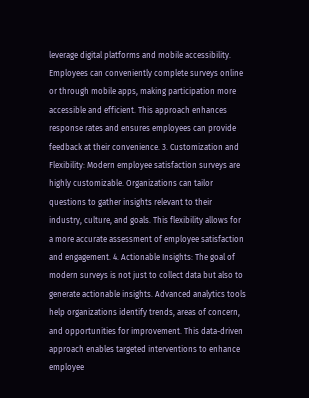leverage digital platforms and mobile accessibility. Employees can conveniently complete surveys online or through mobile apps, making participation more accessible and efficient. This approach enhances response rates and ensures employees can provide feedback at their convenience. 3. Customization and Flexibility: Modern employee satisfaction surveys are highly customizable. Organizations can tailor questions to gather insights relevant to their industry, culture, and goals. This flexibility allows for a more accurate assessment of employee satisfaction and engagement. 4. Actionable Insights: The goal of modern surveys is not just to collect data but also to generate actionable insights. Advanced analytics tools help organizations identify trends, areas of concern, and opportunities for improvement. This data-driven approach enables targeted interventions to enhance employee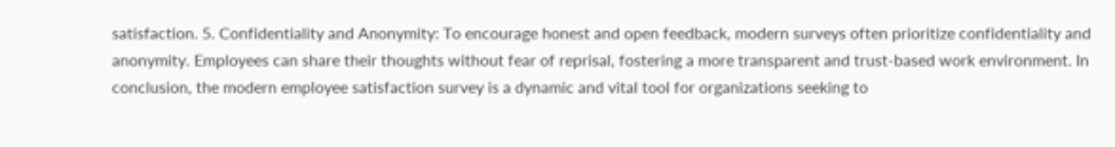satisfaction. 5. Confidentiality and Anonymity: To encourage honest and open feedback, modern surveys often prioritize confidentiality and anonymity. Employees can share their thoughts without fear of reprisal, fostering a more transparent and trust-based work environment. In conclusion, the modern employee satisfaction survey is a dynamic and vital tool for organizations seeking to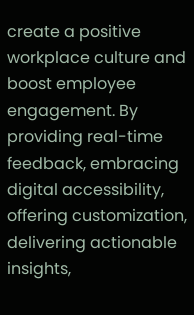create a positive workplace culture and boost employee engagement. By providing real-time feedback, embracing digital accessibility, offering customization, delivering actionable insights,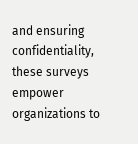and ensuring confidentiality, these surveys empower organizations to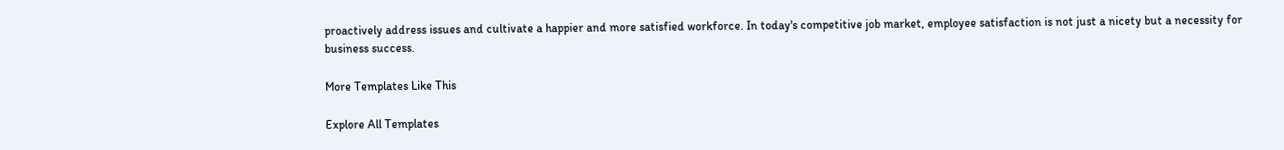proactively address issues and cultivate a happier and more satisfied workforce. In today's competitive job market, employee satisfaction is not just a nicety but a necessity for business success.

More Templates Like This

Explore All Templates